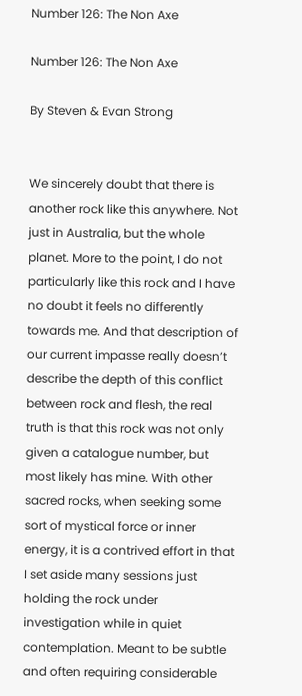Number 126: The Non Axe

Number 126: The Non Axe

By Steven & Evan Strong


We sincerely doubt that there is another rock like this anywhere. Not just in Australia, but the whole planet. More to the point, I do not particularly like this rock and I have no doubt it feels no differently towards me. And that description of our current impasse really doesn’t describe the depth of this conflict between rock and flesh, the real truth is that this rock was not only given a catalogue number, but most likely has mine. With other sacred rocks, when seeking some sort of mystical force or inner energy, it is a contrived effort in that I set aside many sessions just holding the rock under investigation while in quiet contemplation. Meant to be subtle and often requiring considerable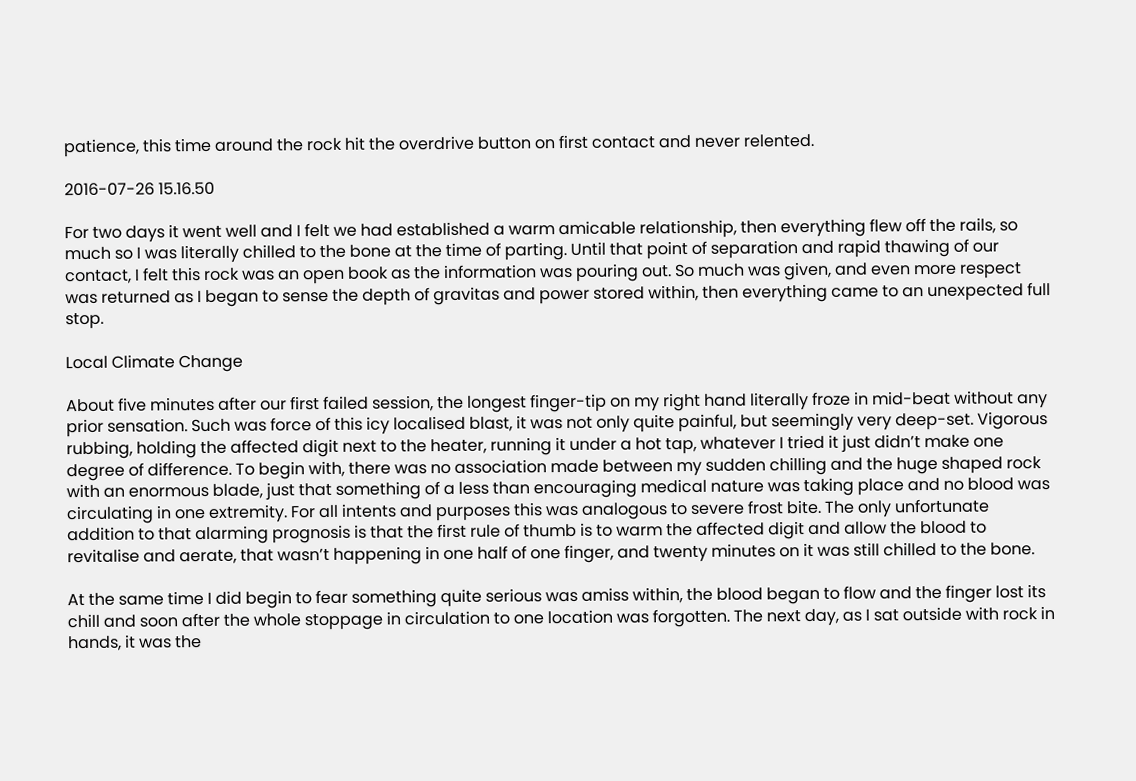patience, this time around the rock hit the overdrive button on first contact and never relented.

2016-07-26 15.16.50

For two days it went well and I felt we had established a warm amicable relationship, then everything flew off the rails, so much so I was literally chilled to the bone at the time of parting. Until that point of separation and rapid thawing of our contact, I felt this rock was an open book as the information was pouring out. So much was given, and even more respect was returned as I began to sense the depth of gravitas and power stored within, then everything came to an unexpected full stop.

Local Climate Change

About five minutes after our first failed session, the longest finger-tip on my right hand literally froze in mid-beat without any prior sensation. Such was force of this icy localised blast, it was not only quite painful, but seemingly very deep-set. Vigorous rubbing, holding the affected digit next to the heater, running it under a hot tap, whatever I tried it just didn’t make one degree of difference. To begin with, there was no association made between my sudden chilling and the huge shaped rock with an enormous blade, just that something of a less than encouraging medical nature was taking place and no blood was circulating in one extremity. For all intents and purposes this was analogous to severe frost bite. The only unfortunate addition to that alarming prognosis is that the first rule of thumb is to warm the affected digit and allow the blood to revitalise and aerate, that wasn’t happening in one half of one finger, and twenty minutes on it was still chilled to the bone.

At the same time I did begin to fear something quite serious was amiss within, the blood began to flow and the finger lost its chill and soon after the whole stoppage in circulation to one location was forgotten. The next day, as I sat outside with rock in hands, it was the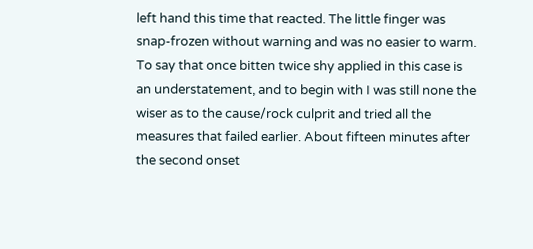left hand this time that reacted. The little finger was snap-frozen without warning and was no easier to warm. To say that once bitten twice shy applied in this case is an understatement, and to begin with I was still none the wiser as to the cause/rock culprit and tried all the measures that failed earlier. About fifteen minutes after the second onset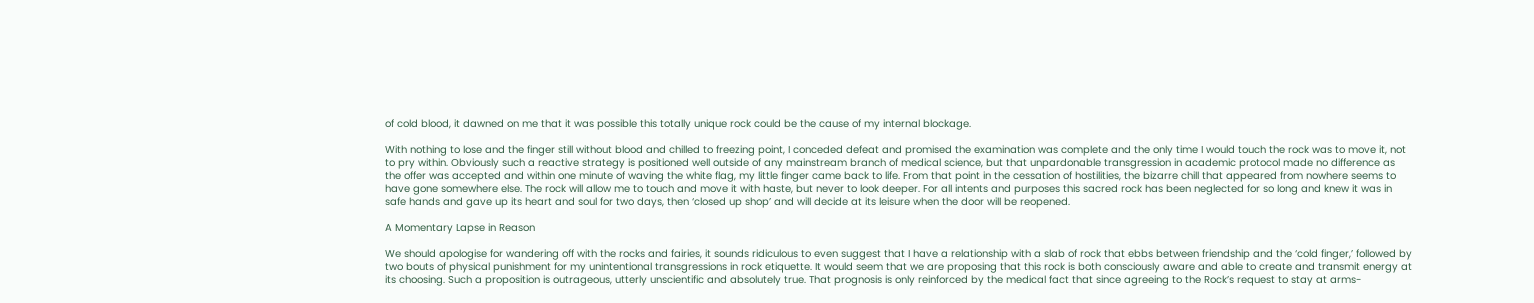of cold blood, it dawned on me that it was possible this totally unique rock could be the cause of my internal blockage.

With nothing to lose and the finger still without blood and chilled to freezing point, I conceded defeat and promised the examination was complete and the only time I would touch the rock was to move it, not to pry within. Obviously such a reactive strategy is positioned well outside of any mainstream branch of medical science, but that unpardonable transgression in academic protocol made no difference as the offer was accepted and within one minute of waving the white flag, my little finger came back to life. From that point in the cessation of hostilities, the bizarre chill that appeared from nowhere seems to have gone somewhere else. The rock will allow me to touch and move it with haste, but never to look deeper. For all intents and purposes this sacred rock has been neglected for so long and knew it was in safe hands and gave up its heart and soul for two days, then ‘closed up shop’ and will decide at its leisure when the door will be reopened.

A Momentary Lapse in Reason

We should apologise for wandering off with the rocks and fairies, it sounds ridiculous to even suggest that I have a relationship with a slab of rock that ebbs between friendship and the ‘cold finger,’ followed by two bouts of physical punishment for my unintentional transgressions in rock etiquette. It would seem that we are proposing that this rock is both consciously aware and able to create and transmit energy at its choosing. Such a proposition is outrageous, utterly unscientific and absolutely true. That prognosis is only reinforced by the medical fact that since agreeing to the Rock’s request to stay at arms-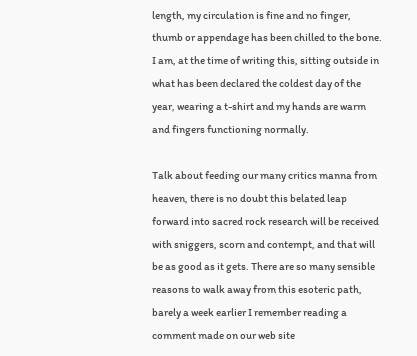length, my circulation is fine and no finger, thumb or appendage has been chilled to the bone. I am, at the time of writing this, sitting outside in what has been declared the coldest day of the year, wearing a t-shirt and my hands are warm and fingers functioning normally.

Talk about feeding our many critics manna from heaven, there is no doubt this belated leap forward into sacred rock research will be received with sniggers, scorn and contempt, and that will be as good as it gets. There are so many sensible reasons to walk away from this esoteric path, barely a week earlier I remember reading a comment made on our web site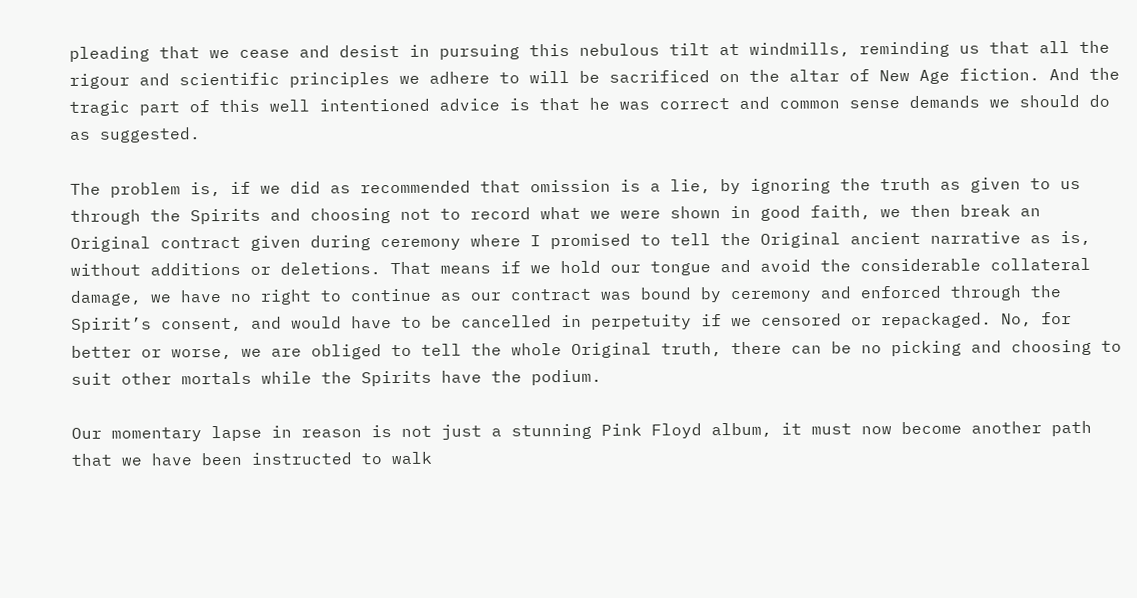pleading that we cease and desist in pursuing this nebulous tilt at windmills, reminding us that all the rigour and scientific principles we adhere to will be sacrificed on the altar of New Age fiction. And the tragic part of this well intentioned advice is that he was correct and common sense demands we should do as suggested.

The problem is, if we did as recommended that omission is a lie, by ignoring the truth as given to us through the Spirits and choosing not to record what we were shown in good faith, we then break an Original contract given during ceremony where I promised to tell the Original ancient narrative as is, without additions or deletions. That means if we hold our tongue and avoid the considerable collateral damage, we have no right to continue as our contract was bound by ceremony and enforced through the Spirit’s consent, and would have to be cancelled in perpetuity if we censored or repackaged. No, for better or worse, we are obliged to tell the whole Original truth, there can be no picking and choosing to suit other mortals while the Spirits have the podium.

Our momentary lapse in reason is not just a stunning Pink Floyd album, it must now become another path that we have been instructed to walk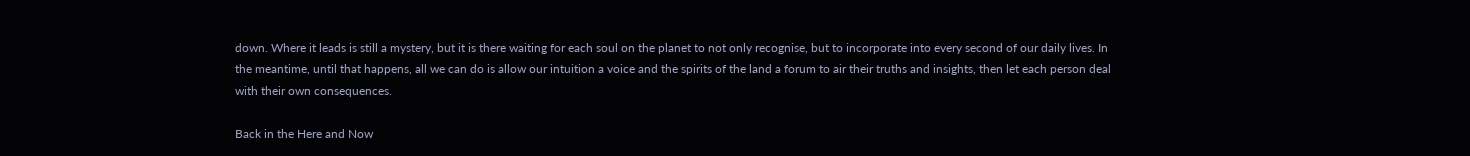down. Where it leads is still a mystery, but it is there waiting for each soul on the planet to not only recognise, but to incorporate into every second of our daily lives. In the meantime, until that happens, all we can do is allow our intuition a voice and the spirits of the land a forum to air their truths and insights, then let each person deal with their own consequences.

Back in the Here and Now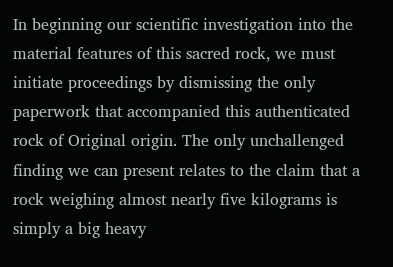In beginning our scientific investigation into the material features of this sacred rock, we must initiate proceedings by dismissing the only paperwork that accompanied this authenticated rock of Original origin. The only unchallenged finding we can present relates to the claim that a rock weighing almost nearly five kilograms is simply a big heavy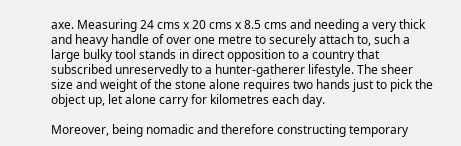axe. Measuring 24 cms x 20 cms x 8.5 cms and needing a very thick and heavy handle of over one metre to securely attach to, such a large bulky tool stands in direct opposition to a country that subscribed unreservedly to a hunter-gatherer lifestyle. The sheer size and weight of the stone alone requires two hands just to pick the object up, let alone carry for kilometres each day.

Moreover, being nomadic and therefore constructing temporary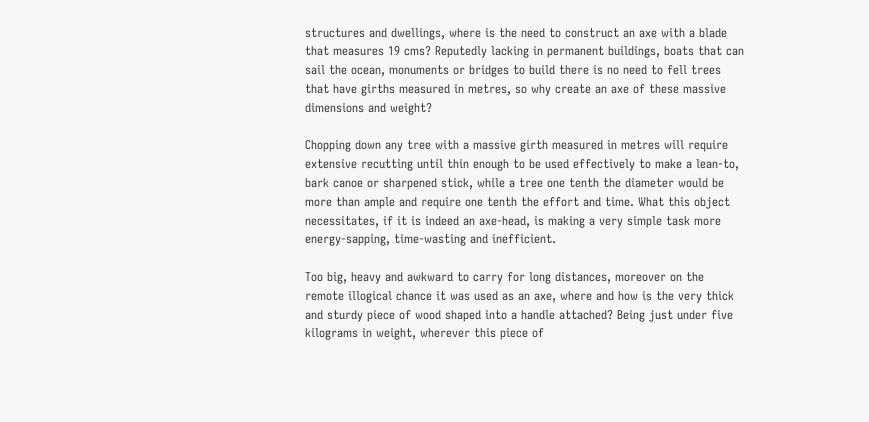structures and dwellings, where is the need to construct an axe with a blade that measures 19 cms? Reputedly lacking in permanent buildings, boats that can sail the ocean, monuments or bridges to build there is no need to fell trees that have girths measured in metres, so why create an axe of these massive dimensions and weight?

Chopping down any tree with a massive girth measured in metres will require extensive recutting until thin enough to be used effectively to make a lean-to, bark canoe or sharpened stick, while a tree one tenth the diameter would be more than ample and require one tenth the effort and time. What this object necessitates, if it is indeed an axe-head, is making a very simple task more energy-sapping, time-wasting and inefficient.

Too big, heavy and awkward to carry for long distances, moreover on the remote illogical chance it was used as an axe, where and how is the very thick and sturdy piece of wood shaped into a handle attached? Being just under five kilograms in weight, wherever this piece of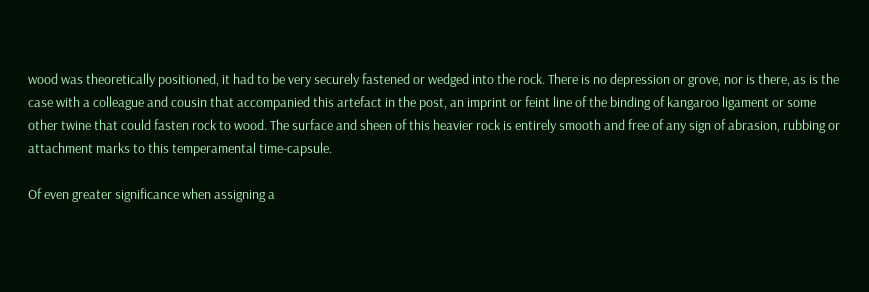wood was theoretically positioned, it had to be very securely fastened or wedged into the rock. There is no depression or grove, nor is there, as is the case with a colleague and cousin that accompanied this artefact in the post, an imprint or feint line of the binding of kangaroo ligament or some other twine that could fasten rock to wood. The surface and sheen of this heavier rock is entirely smooth and free of any sign of abrasion, rubbing or attachment marks to this temperamental time-capsule.

Of even greater significance when assigning a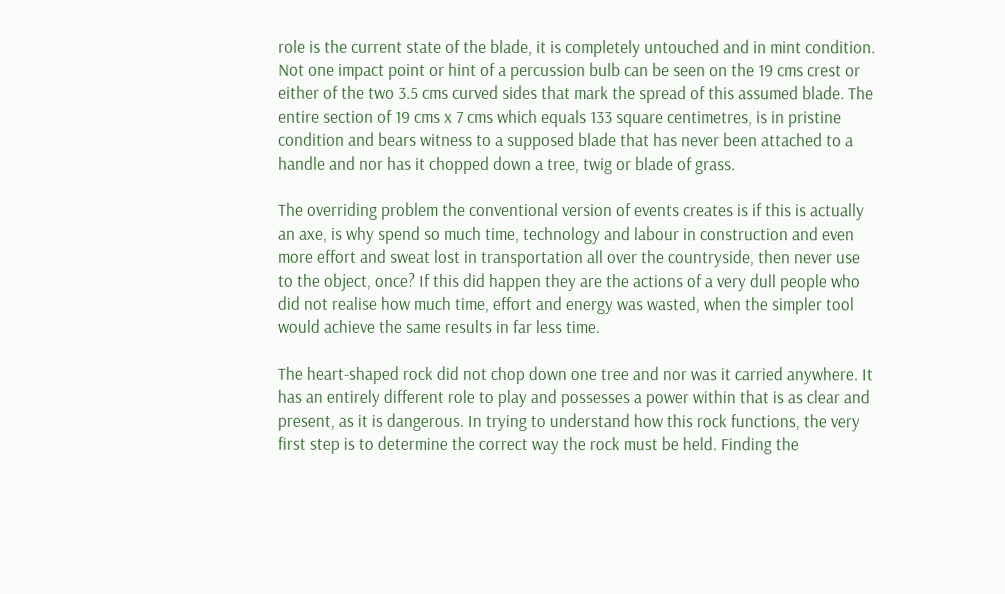role is the current state of the blade, it is completely untouched and in mint condition. Not one impact point or hint of a percussion bulb can be seen on the 19 cms crest or either of the two 3.5 cms curved sides that mark the spread of this assumed blade. The entire section of 19 cms x 7 cms which equals 133 square centimetres, is in pristine condition and bears witness to a supposed blade that has never been attached to a handle and nor has it chopped down a tree, twig or blade of grass.

The overriding problem the conventional version of events creates is if this is actually an axe, is why spend so much time, technology and labour in construction and even more effort and sweat lost in transportation all over the countryside, then never use to the object, once? If this did happen they are the actions of a very dull people who did not realise how much time, effort and energy was wasted, when the simpler tool would achieve the same results in far less time.

The heart-shaped rock did not chop down one tree and nor was it carried anywhere. It has an entirely different role to play and possesses a power within that is as clear and present, as it is dangerous. In trying to understand how this rock functions, the very first step is to determine the correct way the rock must be held. Finding the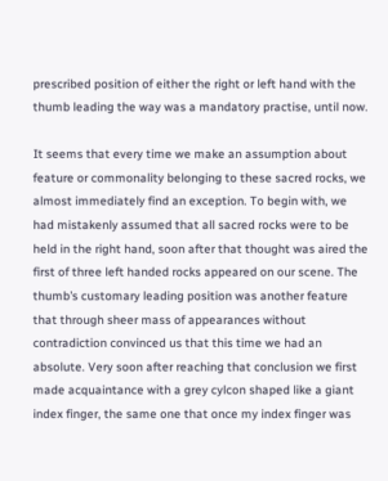prescribed position of either the right or left hand with the thumb leading the way was a mandatory practise, until now.

It seems that every time we make an assumption about feature or commonality belonging to these sacred rocks, we almost immediately find an exception. To begin with, we had mistakenly assumed that all sacred rocks were to be held in the right hand, soon after that thought was aired the first of three left handed rocks appeared on our scene. The thumb’s customary leading position was another feature that through sheer mass of appearances without contradiction convinced us that this time we had an absolute. Very soon after reaching that conclusion we first made acquaintance with a grey cylcon shaped like a giant index finger, the same one that once my index finger was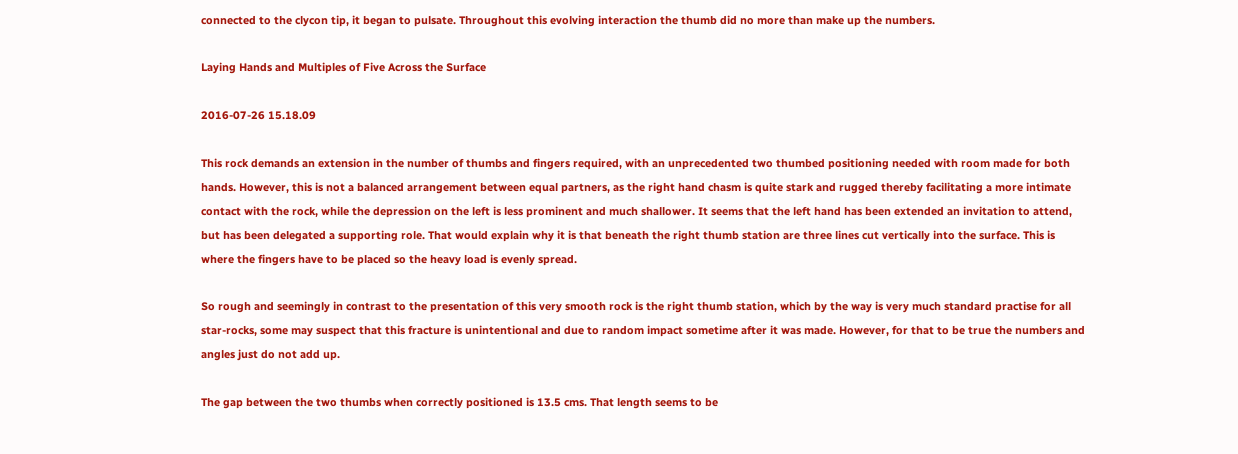connected to the clycon tip, it began to pulsate. Throughout this evolving interaction the thumb did no more than make up the numbers.

Laying Hands and Multiples of Five Across the Surface

2016-07-26 15.18.09

This rock demands an extension in the number of thumbs and fingers required, with an unprecedented two thumbed positioning needed with room made for both hands. However, this is not a balanced arrangement between equal partners, as the right hand chasm is quite stark and rugged thereby facilitating a more intimate contact with the rock, while the depression on the left is less prominent and much shallower. It seems that the left hand has been extended an invitation to attend, but has been delegated a supporting role. That would explain why it is that beneath the right thumb station are three lines cut vertically into the surface. This is where the fingers have to be placed so the heavy load is evenly spread.

So rough and seemingly in contrast to the presentation of this very smooth rock is the right thumb station, which by the way is very much standard practise for all star-rocks, some may suspect that this fracture is unintentional and due to random impact sometime after it was made. However, for that to be true the numbers and angles just do not add up.

The gap between the two thumbs when correctly positioned is 13.5 cms. That length seems to be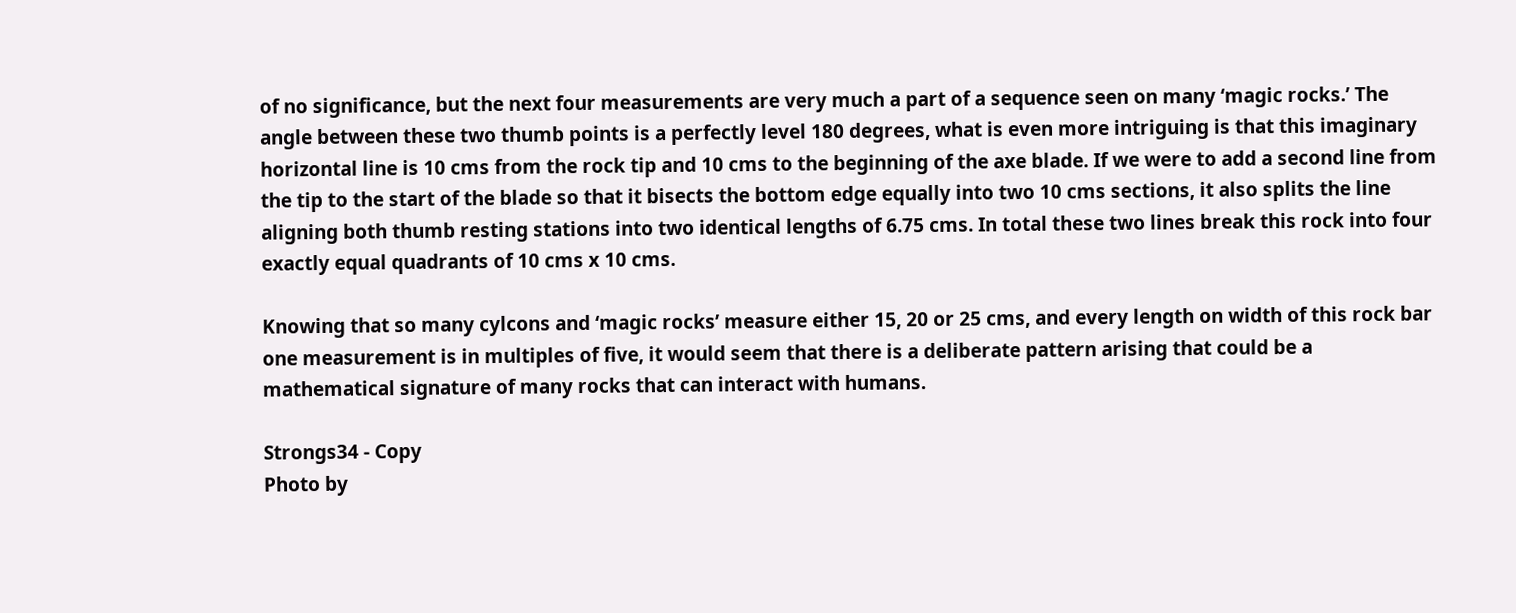of no significance, but the next four measurements are very much a part of a sequence seen on many ‘magic rocks.’ The angle between these two thumb points is a perfectly level 180 degrees, what is even more intriguing is that this imaginary horizontal line is 10 cms from the rock tip and 10 cms to the beginning of the axe blade. If we were to add a second line from the tip to the start of the blade so that it bisects the bottom edge equally into two 10 cms sections, it also splits the line aligning both thumb resting stations into two identical lengths of 6.75 cms. In total these two lines break this rock into four exactly equal quadrants of 10 cms x 10 cms.

Knowing that so many cylcons and ‘magic rocks’ measure either 15, 20 or 25 cms, and every length on width of this rock bar one measurement is in multiples of five, it would seem that there is a deliberate pattern arising that could be a mathematical signature of many rocks that can interact with humans.

Strongs34 - Copy
Photo by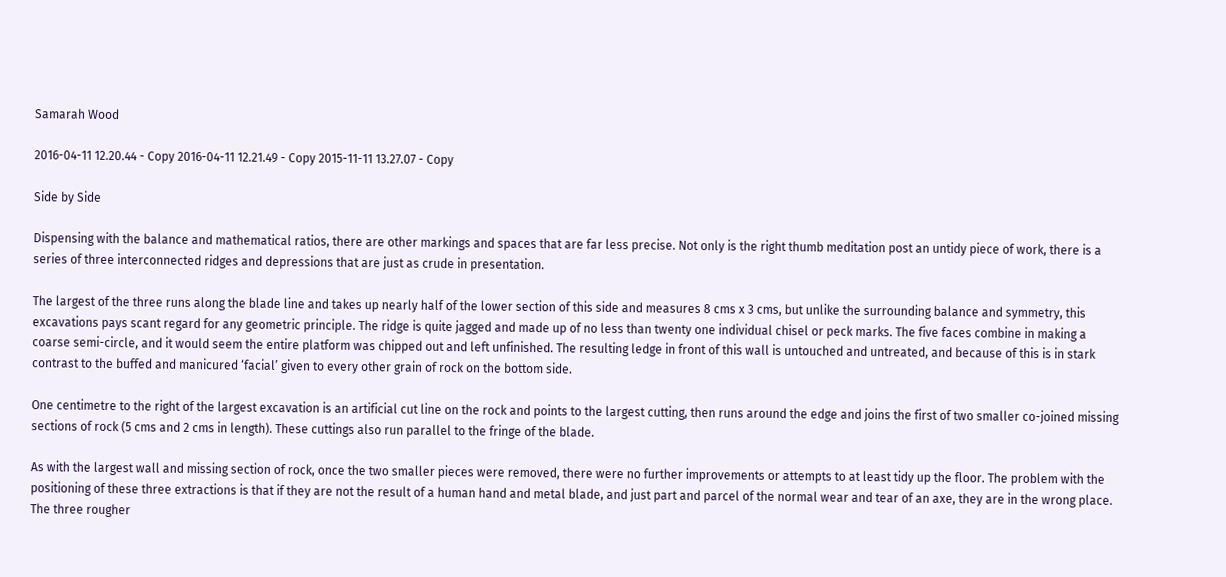Samarah Wood

2016-04-11 12.20.44 - Copy 2016-04-11 12.21.49 - Copy 2015-11-11 13.27.07 - Copy

Side by Side

Dispensing with the balance and mathematical ratios, there are other markings and spaces that are far less precise. Not only is the right thumb meditation post an untidy piece of work, there is a series of three interconnected ridges and depressions that are just as crude in presentation.

The largest of the three runs along the blade line and takes up nearly half of the lower section of this side and measures 8 cms x 3 cms, but unlike the surrounding balance and symmetry, this excavations pays scant regard for any geometric principle. The ridge is quite jagged and made up of no less than twenty one individual chisel or peck marks. The five faces combine in making a coarse semi-circle, and it would seem the entire platform was chipped out and left unfinished. The resulting ledge in front of this wall is untouched and untreated, and because of this is in stark contrast to the buffed and manicured ‘facial’ given to every other grain of rock on the bottom side.

One centimetre to the right of the largest excavation is an artificial cut line on the rock and points to the largest cutting, then runs around the edge and joins the first of two smaller co-joined missing sections of rock (5 cms and 2 cms in length). These cuttings also run parallel to the fringe of the blade.

As with the largest wall and missing section of rock, once the two smaller pieces were removed, there were no further improvements or attempts to at least tidy up the floor. The problem with the positioning of these three extractions is that if they are not the result of a human hand and metal blade, and just part and parcel of the normal wear and tear of an axe, they are in the wrong place. The three rougher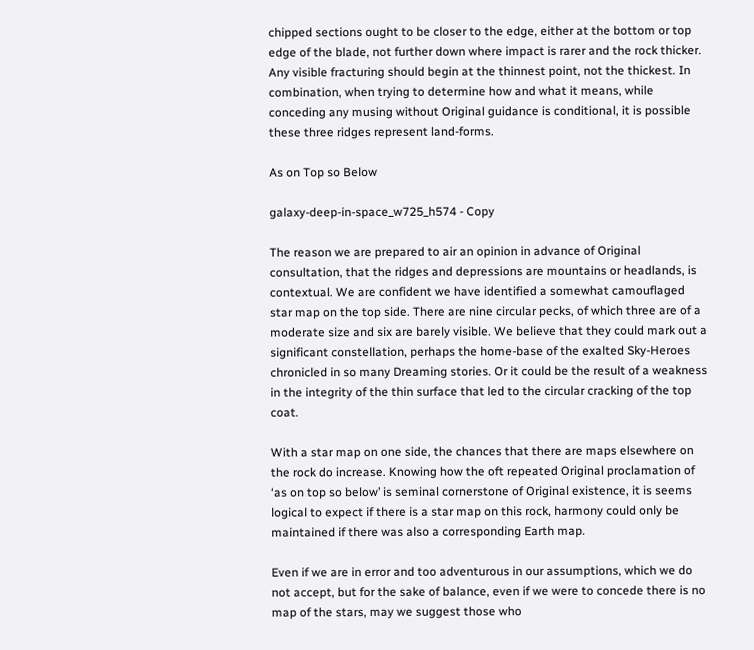chipped sections ought to be closer to the edge, either at the bottom or top edge of the blade, not further down where impact is rarer and the rock thicker. Any visible fracturing should begin at the thinnest point, not the thickest. In combination, when trying to determine how and what it means, while conceding any musing without Original guidance is conditional, it is possible these three ridges represent land-forms.

As on Top so Below

galaxy-deep-in-space_w725_h574 - Copy

The reason we are prepared to air an opinion in advance of Original consultation, that the ridges and depressions are mountains or headlands, is contextual. We are confident we have identified a somewhat camouflaged star map on the top side. There are nine circular pecks, of which three are of a moderate size and six are barely visible. We believe that they could mark out a significant constellation, perhaps the home-base of the exalted Sky-Heroes chronicled in so many Dreaming stories. Or it could be the result of a weakness in the integrity of the thin surface that led to the circular cracking of the top coat.

With a star map on one side, the chances that there are maps elsewhere on the rock do increase. Knowing how the oft repeated Original proclamation of ‘as on top so below’ is seminal cornerstone of Original existence, it is seems logical to expect if there is a star map on this rock, harmony could only be maintained if there was also a corresponding Earth map.

Even if we are in error and too adventurous in our assumptions, which we do not accept, but for the sake of balance, even if we were to concede there is no map of the stars, may we suggest those who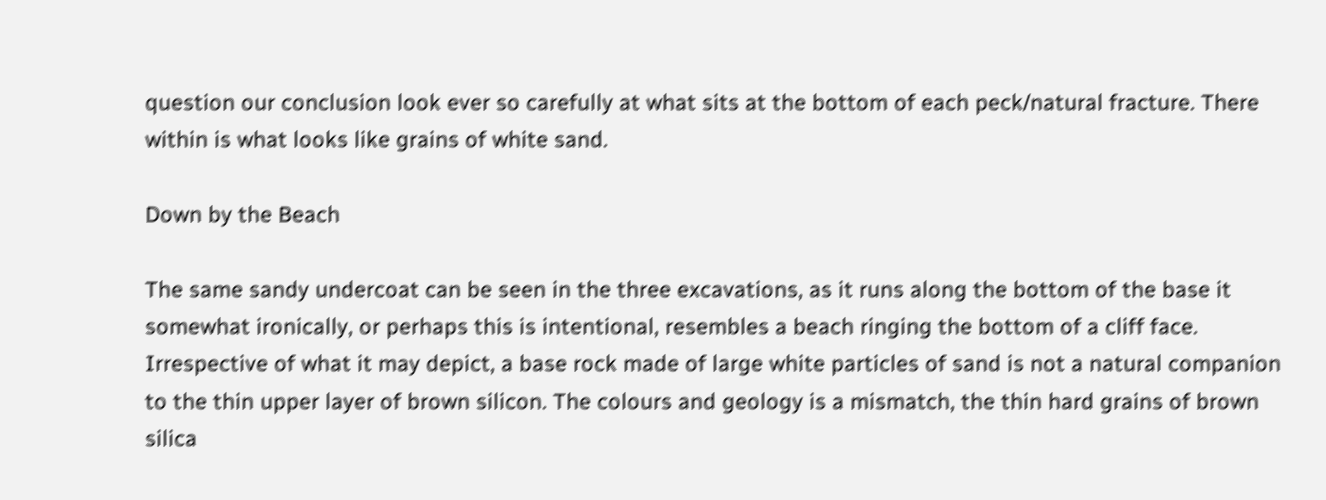question our conclusion look ever so carefully at what sits at the bottom of each peck/natural fracture. There within is what looks like grains of white sand.

Down by the Beach

The same sandy undercoat can be seen in the three excavations, as it runs along the bottom of the base it somewhat ironically, or perhaps this is intentional, resembles a beach ringing the bottom of a cliff face. Irrespective of what it may depict, a base rock made of large white particles of sand is not a natural companion to the thin upper layer of brown silicon. The colours and geology is a mismatch, the thin hard grains of brown silica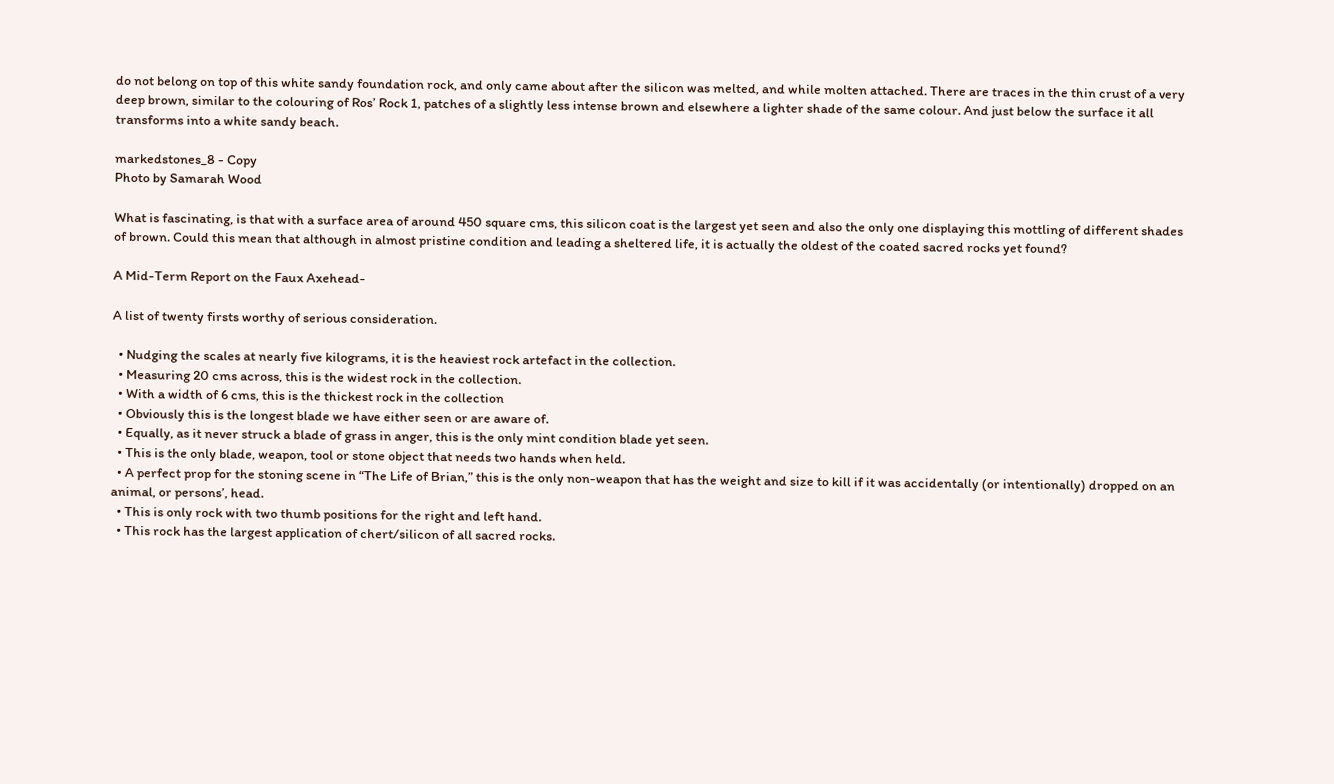do not belong on top of this white sandy foundation rock, and only came about after the silicon was melted, and while molten attached. There are traces in the thin crust of a very deep brown, similar to the colouring of Ros’ Rock 1, patches of a slightly less intense brown and elsewhere a lighter shade of the same colour. And just below the surface it all transforms into a white sandy beach.

markedstones_8 - Copy
Photo by Samarah Wood

What is fascinating, is that with a surface area of around 450 square cms, this silicon coat is the largest yet seen and also the only one displaying this mottling of different shades of brown. Could this mean that although in almost pristine condition and leading a sheltered life, it is actually the oldest of the coated sacred rocks yet found?

A Mid-Term Report on the Faux Axehead-

A list of twenty firsts worthy of serious consideration.

  • Nudging the scales at nearly five kilograms, it is the heaviest rock artefact in the collection.
  • Measuring 20 cms across, this is the widest rock in the collection.
  • With a width of 6 cms, this is the thickest rock in the collection
  • Obviously this is the longest blade we have either seen or are aware of.
  • Equally, as it never struck a blade of grass in anger, this is the only mint condition blade yet seen.
  • This is the only blade, weapon, tool or stone object that needs two hands when held.
  • A perfect prop for the stoning scene in “The Life of Brian,” this is the only non-weapon that has the weight and size to kill if it was accidentally (or intentionally) dropped on an animal, or persons’, head.
  • This is only rock with two thumb positions for the right and left hand.
  • This rock has the largest application of chert/silicon of all sacred rocks.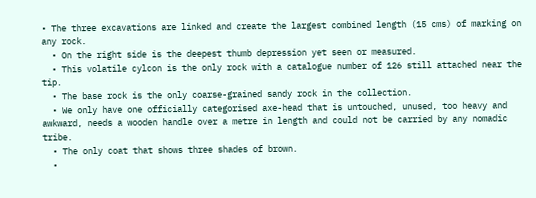• The three excavations are linked and create the largest combined length (15 cms) of marking on any rock.
  • On the right side is the deepest thumb depression yet seen or measured.
  • This volatile cylcon is the only rock with a catalogue number of 126 still attached near the tip.
  • The base rock is the only coarse-grained sandy rock in the collection.
  • We only have one officially categorised axe-head that is untouched, unused, too heavy and awkward, needs a wooden handle over a metre in length and could not be carried by any nomadic tribe.
  • The only coat that shows three shades of brown.
  •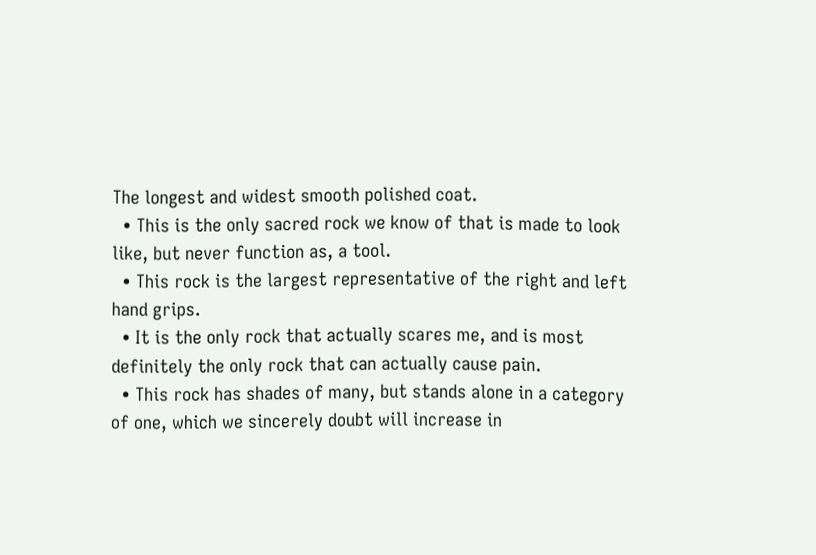The longest and widest smooth polished coat.
  • This is the only sacred rock we know of that is made to look like, but never function as, a tool.
  • This rock is the largest representative of the right and left hand grips.
  • It is the only rock that actually scares me, and is most definitely the only rock that can actually cause pain.
  • This rock has shades of many, but stands alone in a category of one, which we sincerely doubt will increase in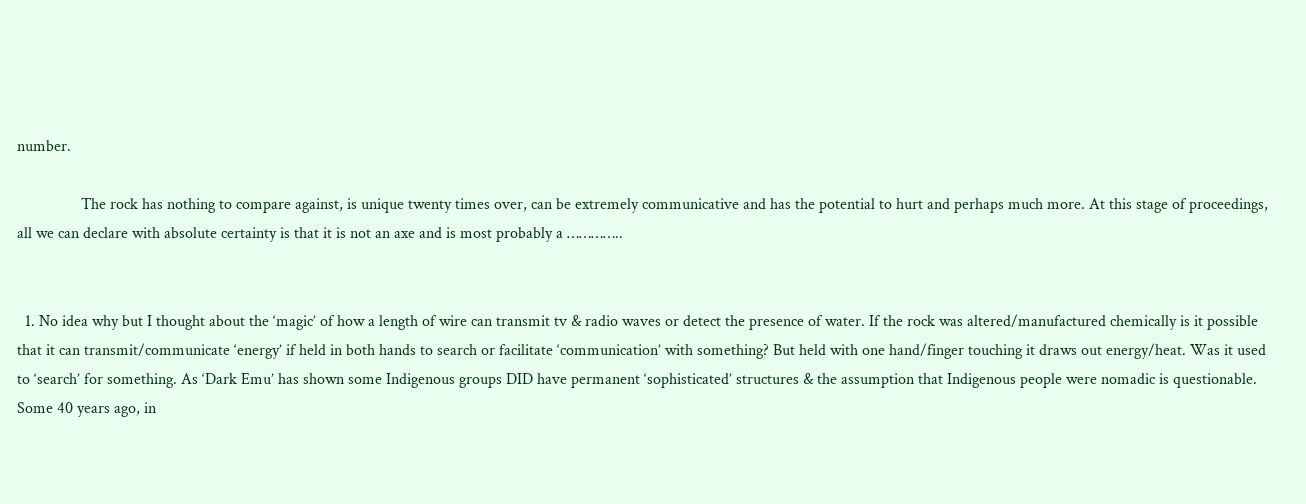number.

                The rock has nothing to compare against, is unique twenty times over, can be extremely communicative and has the potential to hurt and perhaps much more. At this stage of proceedings, all we can declare with absolute certainty is that it is not an axe and is most probably a …………..


  1. No idea why but I thought about the ‘magic’ of how a length of wire can transmit tv & radio waves or detect the presence of water. If the rock was altered/manufactured chemically is it possible that it can transmit/communicate ‘energy’ if held in both hands to search or facilitate ‘communication’ with something? But held with one hand/finger touching it draws out energy/heat. Was it used to ‘search’ for something. As ‘Dark Emu’ has shown some Indigenous groups DID have permanent ‘sophisticated’ structures & the assumption that Indigenous people were nomadic is questionable. Some 40 years ago, in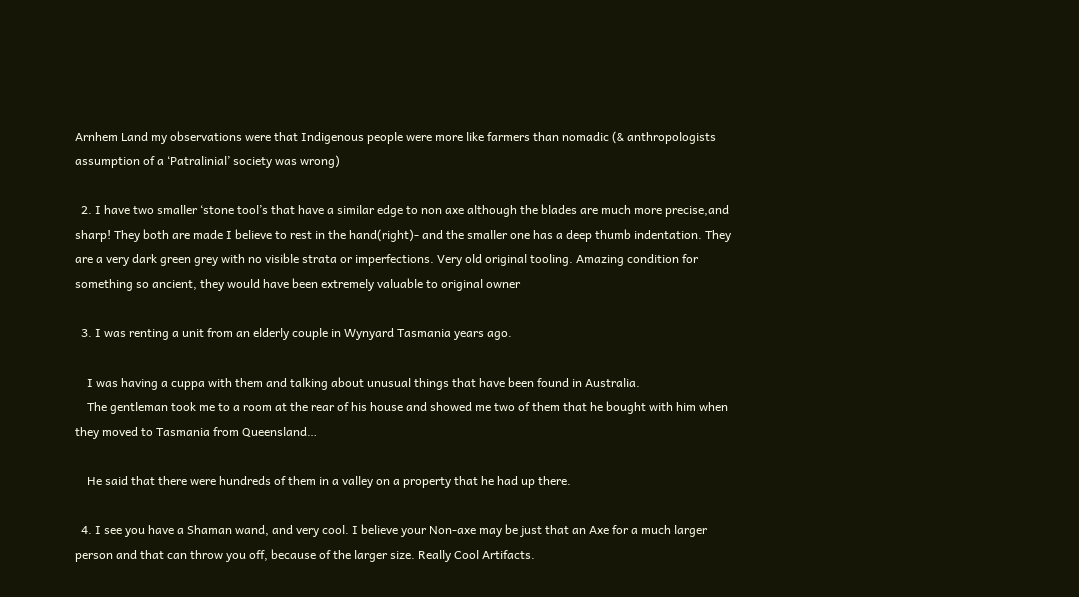Arnhem Land my observations were that Indigenous people were more like farmers than nomadic (& anthropologists assumption of a ‘Patralinial’ society was wrong)

  2. I have two smaller ‘stone tool’s that have a similar edge to non axe although the blades are much more precise,and sharp! They both are made I believe to rest in the hand(right)- and the smaller one has a deep thumb indentation. They are a very dark green grey with no visible strata or imperfections. Very old original tooling. Amazing condition for something so ancient, they would have been extremely valuable to original owner

  3. I was renting a unit from an elderly couple in Wynyard Tasmania years ago.

    I was having a cuppa with them and talking about unusual things that have been found in Australia.
    The gentleman took me to a room at the rear of his house and showed me two of them that he bought with him when they moved to Tasmania from Queensland…

    He said that there were hundreds of them in a valley on a property that he had up there.

  4. I see you have a Shaman wand, and very cool. I believe your Non-axe may be just that an Axe for a much larger person and that can throw you off, because of the larger size. Really Cool Artifacts.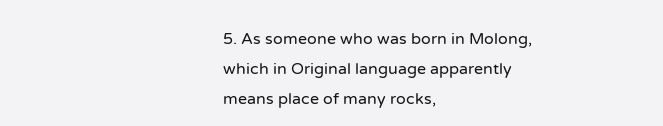5. As someone who was born in Molong, which in Original language apparently means place of many rocks,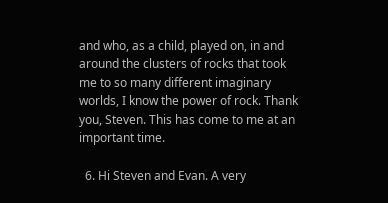and who, as a child, played on, in and around the clusters of rocks that took me to so many different imaginary worlds, I know the power of rock. Thank you, Steven. This has come to me at an important time.

  6. Hi Steven and Evan. A very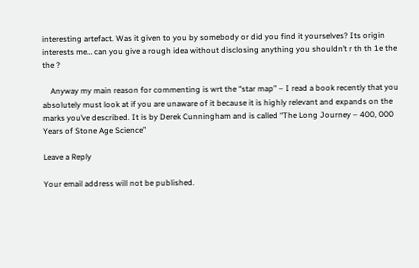interesting artefact. Was it given to you by somebody or did you find it yourselves? Its origin interests me… can you give a rough idea without disclosing anything you shouldn’t r th th 1e the the ?

    Anyway my main reason for commenting is wrt the “star map” – I read a book recently that you absolutely must look at if you are unaware of it because it is highly relevant and expands on the marks you’ve described. It is by Derek Cunningham and is called “The Long Journey – 400, 000 Years of Stone Age Science”

Leave a Reply

Your email address will not be published.